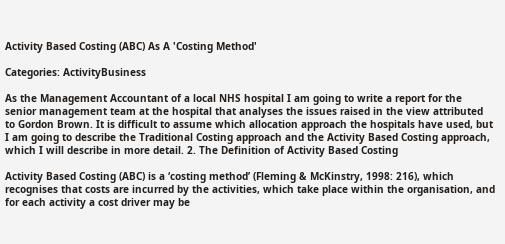Activity Based Costing (ABC) As A 'Costing Method'

Categories: ActivityBusiness

As the Management Accountant of a local NHS hospital I am going to write a report for the senior management team at the hospital that analyses the issues raised in the view attributed to Gordon Brown. It is difficult to assume which allocation approach the hospitals have used, but I am going to describe the Traditional Costing approach and the Activity Based Costing approach, which I will describe in more detail. 2. The Definition of Activity Based Costing

Activity Based Costing (ABC) is a ‘costing method’ (Fleming & McKinstry, 1998: 216), which recognises that costs are incurred by the activities, which take place within the organisation, and for each activity a cost driver may be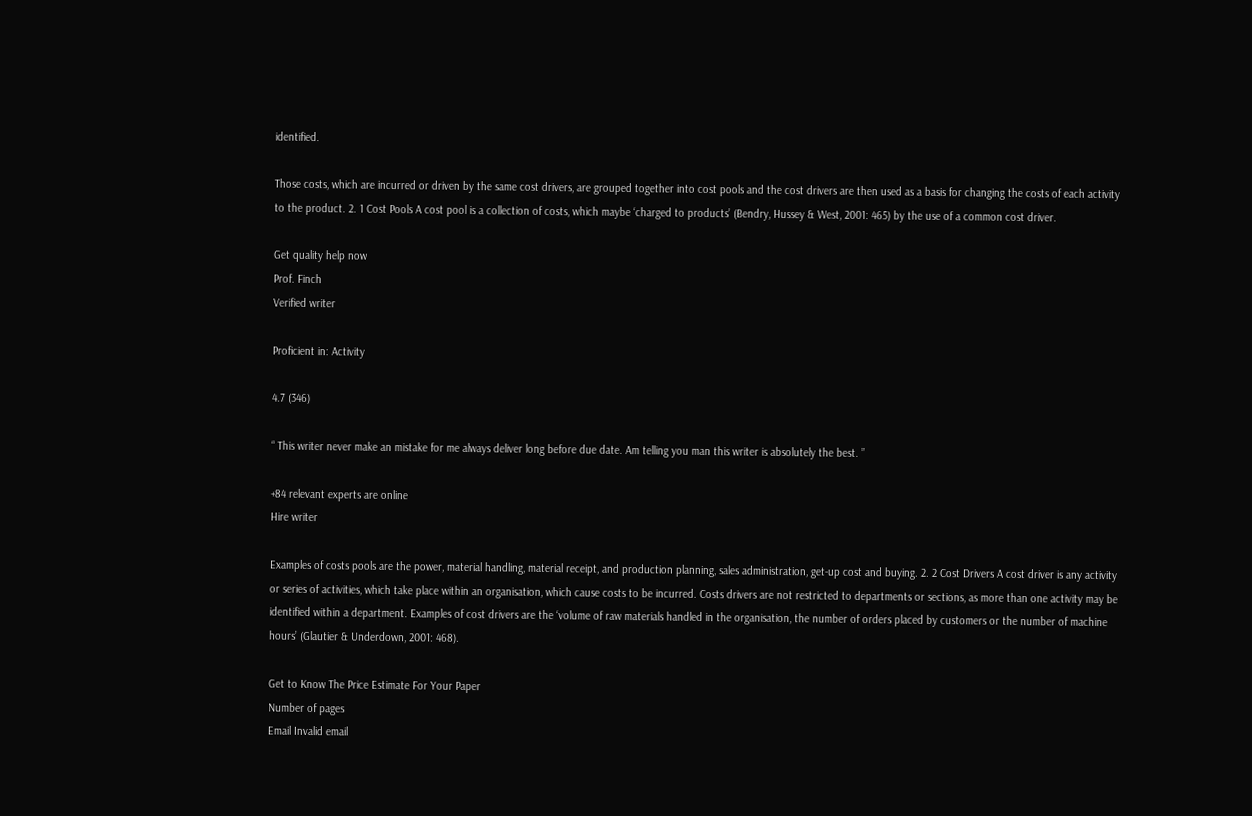identified.

Those costs, which are incurred or driven by the same cost drivers, are grouped together into cost pools and the cost drivers are then used as a basis for changing the costs of each activity to the product. 2. 1 Cost Pools A cost pool is a collection of costs, which maybe ‘charged to products’ (Bendry, Hussey & West, 2001: 465) by the use of a common cost driver.

Get quality help now
Prof. Finch
Verified writer

Proficient in: Activity

4.7 (346)

“ This writer never make an mistake for me always deliver long before due date. Am telling you man this writer is absolutely the best. ”

+84 relevant experts are online
Hire writer

Examples of costs pools are the power, material handling, material receipt, and production planning, sales administration, get-up cost and buying. 2. 2 Cost Drivers A cost driver is any activity or series of activities, which take place within an organisation, which cause costs to be incurred. Costs drivers are not restricted to departments or sections, as more than one activity may be identified within a department. Examples of cost drivers are the ‘volume of raw materials handled in the organisation, the number of orders placed by customers or the number of machine hours’ (Glautier & Underdown, 2001: 468).

Get to Know The Price Estimate For Your Paper
Number of pages
Email Invalid email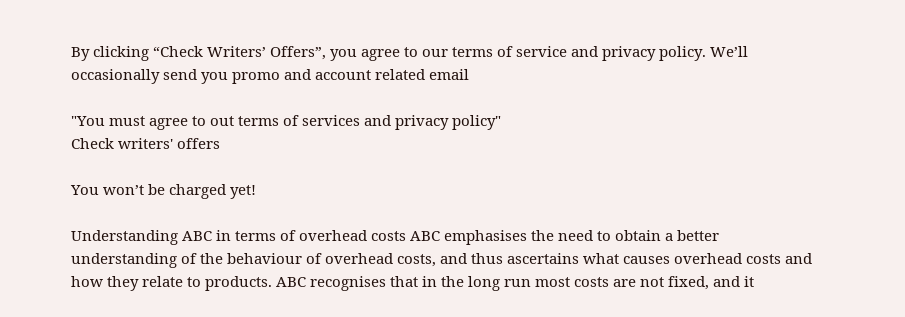By clicking “Check Writers’ Offers”, you agree to our terms of service and privacy policy. We’ll occasionally send you promo and account related email

"You must agree to out terms of services and privacy policy"
Check writers' offers

You won’t be charged yet!

Understanding ABC in terms of overhead costs ABC emphasises the need to obtain a better understanding of the behaviour of overhead costs, and thus ascertains what causes overhead costs and how they relate to products. ABC recognises that in the long run most costs are not fixed, and it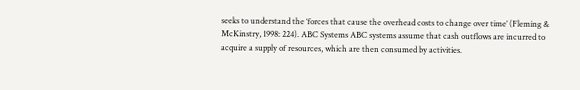seeks to understand the ‘forces that cause the overhead costs to change over time’ (Fleming & McKinstry, 1998: 224). ABC Systems ABC systems assume that cash outflows are incurred to acquire a supply of resources, which are then consumed by activities.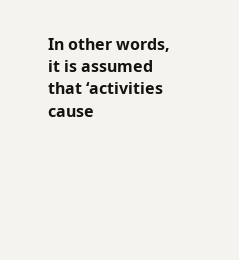In other words, it is assumed that ‘activities cause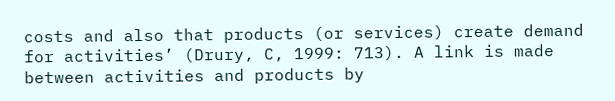costs and also that products (or services) create demand for activities’ (Drury, C, 1999: 713). A link is made between activities and products by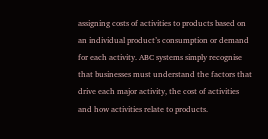assigning costs of activities to products based on an individual product’s consumption or demand for each activity. ABC systems simply recognise that businesses must understand the factors that drive each major activity, the cost of activities and how activities relate to products.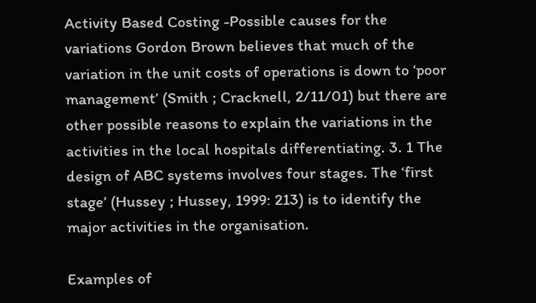Activity Based Costing -Possible causes for the variations Gordon Brown believes that much of the variation in the unit costs of operations is down to ‘poor management’ (Smith ; Cracknell, 2/11/01) but there are other possible reasons to explain the variations in the activities in the local hospitals differentiating. 3. 1 The design of ABC systems involves four stages. The ‘first stage’ (Hussey ; Hussey, 1999: 213) is to identify the major activities in the organisation.

Examples of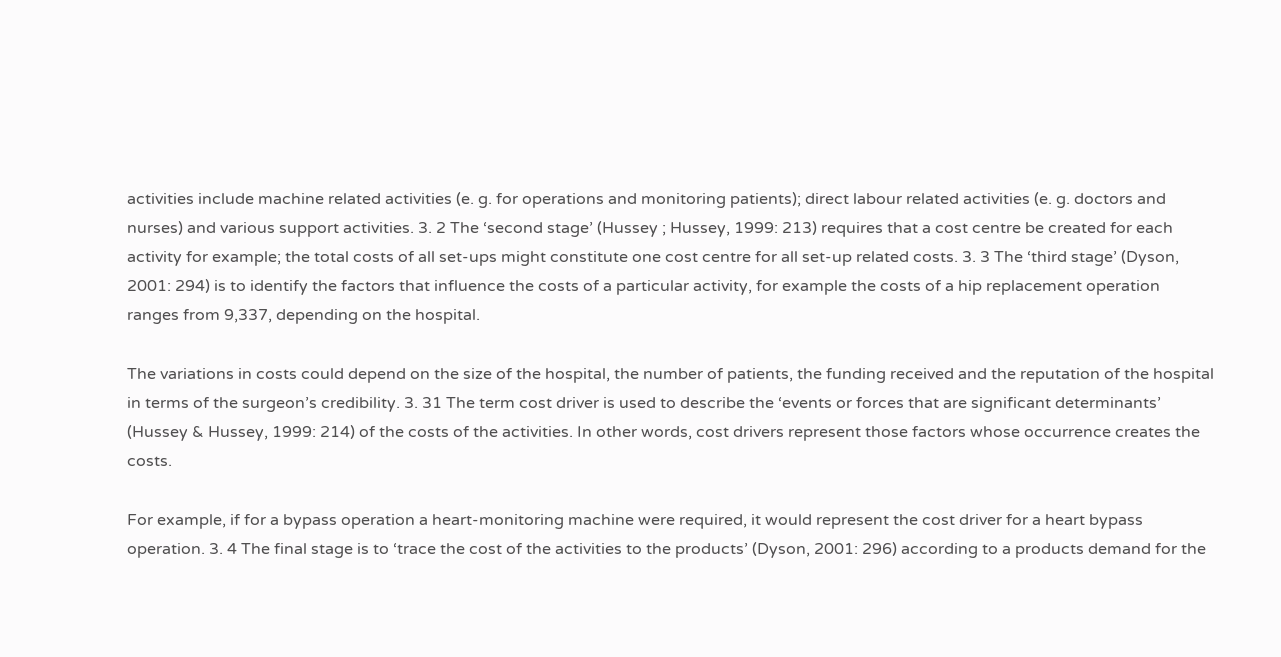activities include machine related activities (e. g. for operations and monitoring patients); direct labour related activities (e. g. doctors and nurses) and various support activities. 3. 2 The ‘second stage’ (Hussey ; Hussey, 1999: 213) requires that a cost centre be created for each activity for example; the total costs of all set-ups might constitute one cost centre for all set-up related costs. 3. 3 The ‘third stage’ (Dyson, 2001: 294) is to identify the factors that influence the costs of a particular activity, for example the costs of a hip replacement operation ranges from 9,337, depending on the hospital.

The variations in costs could depend on the size of the hospital, the number of patients, the funding received and the reputation of the hospital in terms of the surgeon’s credibility. 3. 31 The term cost driver is used to describe the ‘events or forces that are significant determinants’ (Hussey & Hussey, 1999: 214) of the costs of the activities. In other words, cost drivers represent those factors whose occurrence creates the costs.

For example, if for a bypass operation a heart-monitoring machine were required, it would represent the cost driver for a heart bypass operation. 3. 4 The final stage is to ‘trace the cost of the activities to the products’ (Dyson, 2001: 296) according to a products demand for the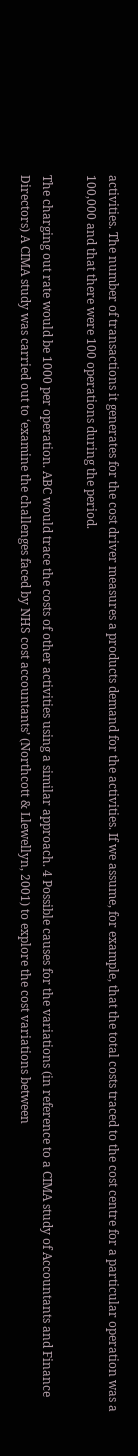activities. The number of transactions it generates for the cost driver measures a products demand for the activities. If we assume, for example, that the total costs traced to the cost centre for a particular operation was a 100,000 and that there were 100 operations during the period.

The charging out rate would be 1000 per operation. ABC would trace the costs of other activities using a similar approach. 4 Possible causes for the variations (in reference to a CIMA study of Accountants and Finance Directors) A CIMA study was carried out to ‘examine the challenges faced by NHS cost accountants’ (Northcott & Llewellyn, 2001) to explore the cost variations between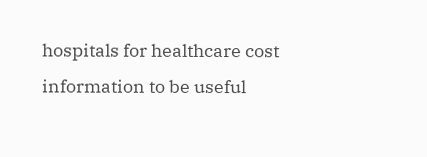hospitals for healthcare cost information to be useful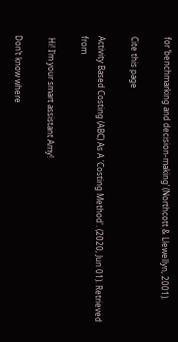for ‘benchmarking and decision-making’ (Northcott & Llewellyn, 2001).

Cite this page

Activity Based Costing (ABC) As A 'Costing Method'. (2020, Jun 01). Retrieved from

 Hi! I’m your smart assistant Amy!

Don’t know where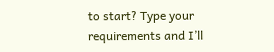to start? Type your requirements and I’ll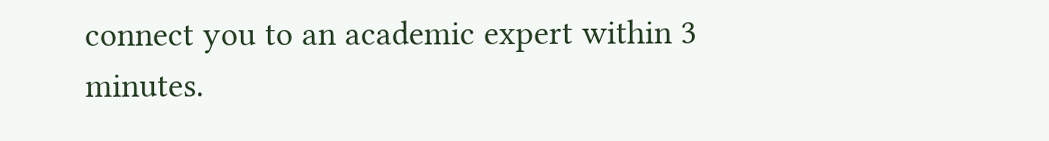connect you to an academic expert within 3 minutes.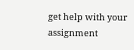get help with your assignment